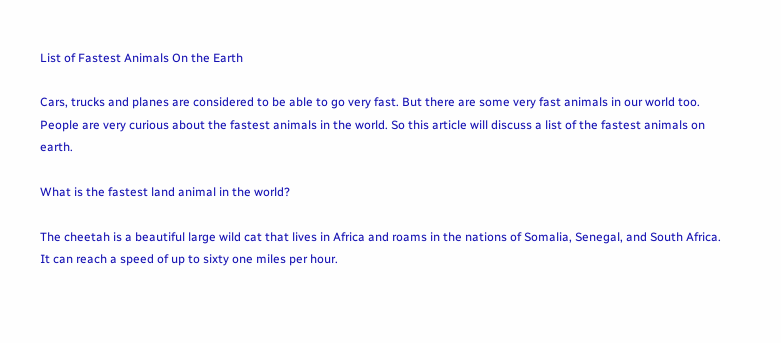List of Fastest Animals On the Earth

Cars, trucks and planes are considered to be able to go very fast. But there are some very fast animals in our world too. People are very curious about the fastest animals in the world. So this article will discuss a list of the fastest animals on earth.

What is the fastest land animal in the world?

The cheetah is a beautiful large wild cat that lives in Africa and roams in the nations of Somalia, Senegal, and South Africa. It can reach a speed of up to sixty one miles per hour.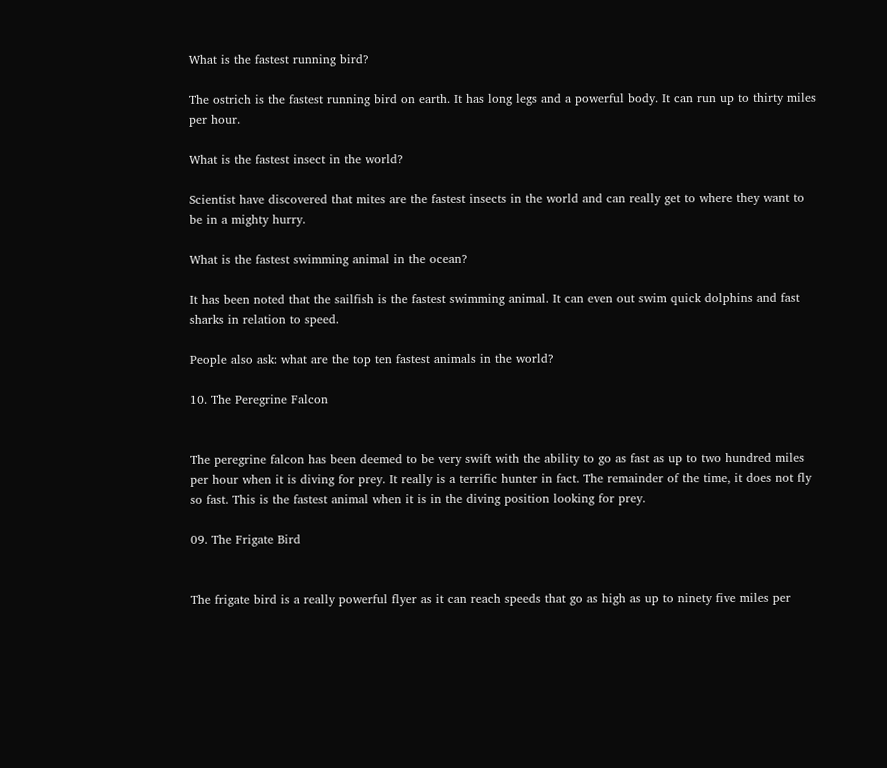What is the fastest running bird?

The ostrich is the fastest running bird on earth. It has long legs and a powerful body. It can run up to thirty miles per hour.

What is the fastest insect in the world?

Scientist have discovered that mites are the fastest insects in the world and can really get to where they want to be in a mighty hurry.

What is the fastest swimming animal in the ocean?

It has been noted that the sailfish is the fastest swimming animal. It can even out swim quick dolphins and fast sharks in relation to speed.

People also ask: what are the top ten fastest animals in the world?

10. The Peregrine Falcon


The peregrine falcon has been deemed to be very swift with the ability to go as fast as up to two hundred miles per hour when it is diving for prey. It really is a terrific hunter in fact. The remainder of the time, it does not fly so fast. This is the fastest animal when it is in the diving position looking for prey.

09. The Frigate Bird


The frigate bird is a really powerful flyer as it can reach speeds that go as high as up to ninety five miles per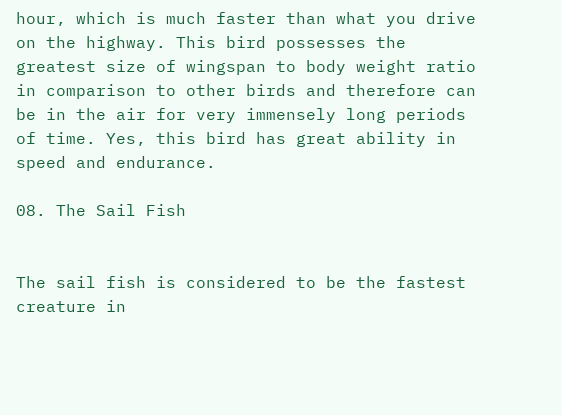hour, which is much faster than what you drive on the highway. This bird possesses the greatest size of wingspan to body weight ratio in comparison to other birds and therefore can be in the air for very immensely long periods of time. Yes, this bird has great ability in speed and endurance.

08. The Sail Fish


The sail fish is considered to be the fastest creature in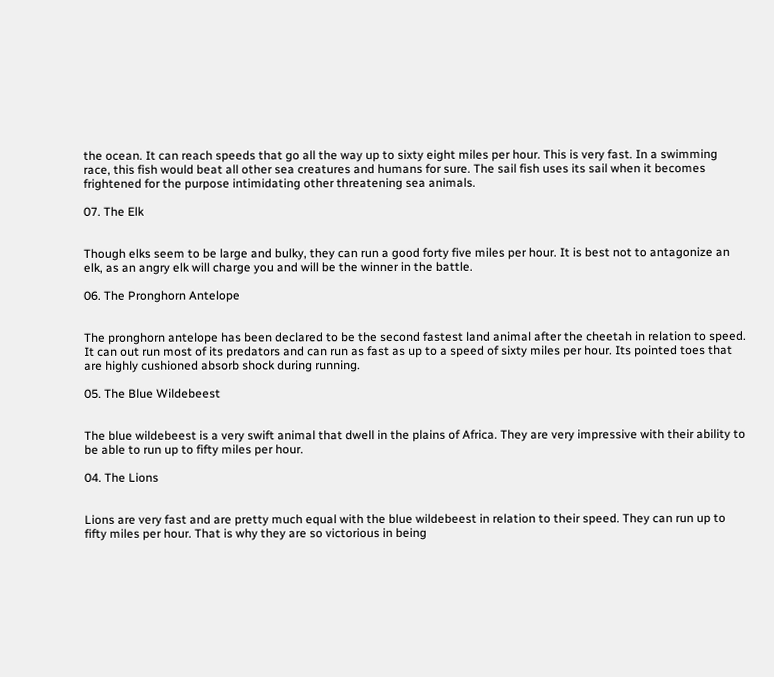the ocean. It can reach speeds that go all the way up to sixty eight miles per hour. This is very fast. In a swimming race, this fish would beat all other sea creatures and humans for sure. The sail fish uses its sail when it becomes frightened for the purpose intimidating other threatening sea animals.

07. The Elk


Though elks seem to be large and bulky, they can run a good forty five miles per hour. It is best not to antagonize an elk, as an angry elk will charge you and will be the winner in the battle.

06. The Pronghorn Antelope


The pronghorn antelope has been declared to be the second fastest land animal after the cheetah in relation to speed. It can out run most of its predators and can run as fast as up to a speed of sixty miles per hour. Its pointed toes that are highly cushioned absorb shock during running.

05. The Blue Wildebeest


The blue wildebeest is a very swift animal that dwell in the plains of Africa. They are very impressive with their ability to be able to run up to fifty miles per hour.

04. The Lions


Lions are very fast and are pretty much equal with the blue wildebeest in relation to their speed. They can run up to fifty miles per hour. That is why they are so victorious in being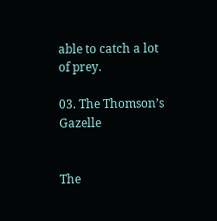able to catch a lot of prey.

03. The Thomson’s Gazelle


The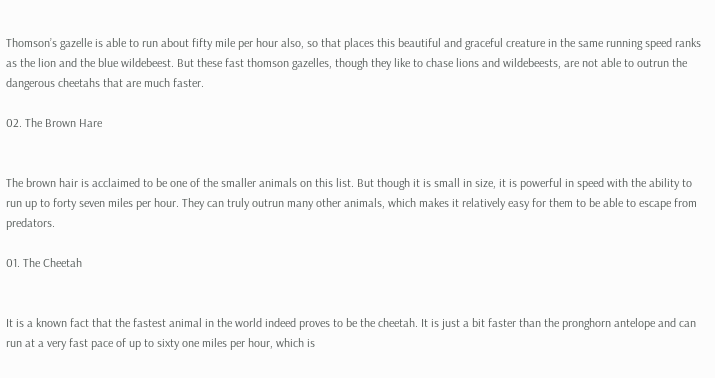Thomson’s gazelle is able to run about fifty mile per hour also, so that places this beautiful and graceful creature in the same running speed ranks as the lion and the blue wildebeest. But these fast thomson gazelles, though they like to chase lions and wildebeests, are not able to outrun the dangerous cheetahs that are much faster.

02. The Brown Hare


The brown hair is acclaimed to be one of the smaller animals on this list. But though it is small in size, it is powerful in speed with the ability to run up to forty seven miles per hour. They can truly outrun many other animals, which makes it relatively easy for them to be able to escape from predators.

01. The Cheetah


It is a known fact that the fastest animal in the world indeed proves to be the cheetah. It is just a bit faster than the pronghorn antelope and can run at a very fast pace of up to sixty one miles per hour, which is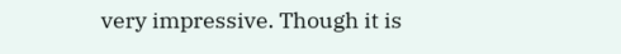very impressive. Though it is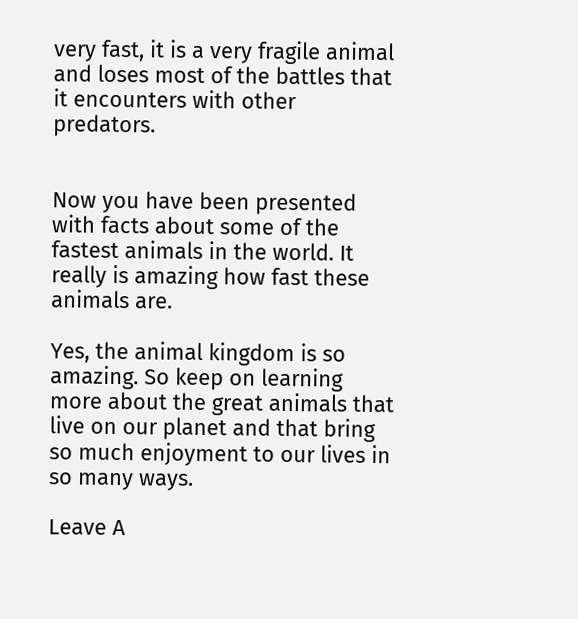very fast, it is a very fragile animal and loses most of the battles that it encounters with other predators.


Now you have been presented with facts about some of the fastest animals in the world. It really is amazing how fast these animals are.

Yes, the animal kingdom is so amazing. So keep on learning more about the great animals that live on our planet and that bring so much enjoyment to our lives in so many ways.

Leave A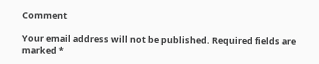Comment

Your email address will not be published. Required fields are marked *